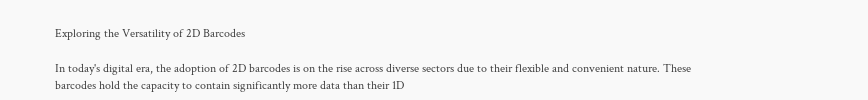Exploring the Versatility of 2D Barcodes

In today's digital era, the adoption of 2D barcodes is on the rise across diverse sectors due to their flexible and convenient nature. These barcodes hold the capacity to contain significantly more data than their 1D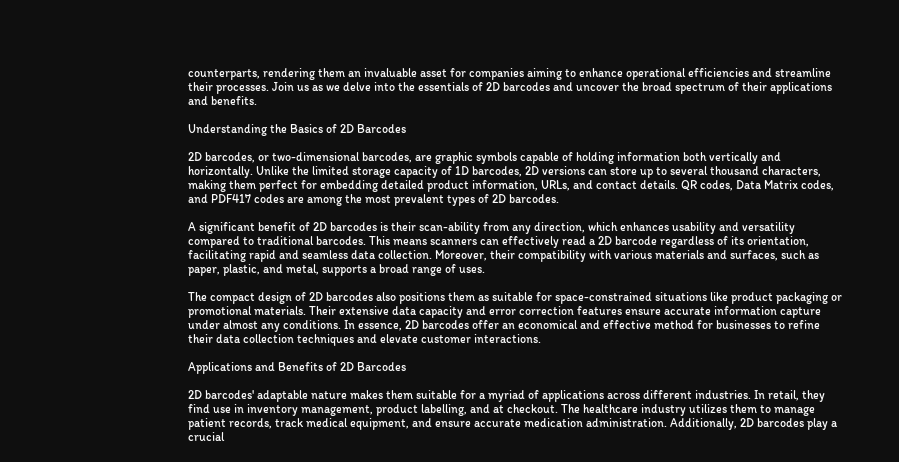counterparts, rendering them an invaluable asset for companies aiming to enhance operational efficiencies and streamline their processes. Join us as we delve into the essentials of 2D barcodes and uncover the broad spectrum of their applications and benefits.

Understanding the Basics of 2D Barcodes

2D barcodes, or two-dimensional barcodes, are graphic symbols capable of holding information both vertically and horizontally. Unlike the limited storage capacity of 1D barcodes, 2D versions can store up to several thousand characters, making them perfect for embedding detailed product information, URLs, and contact details. QR codes, Data Matrix codes, and PDF417 codes are among the most prevalent types of 2D barcodes.

A significant benefit of 2D barcodes is their scan-ability from any direction, which enhances usability and versatility compared to traditional barcodes. This means scanners can effectively read a 2D barcode regardless of its orientation, facilitating rapid and seamless data collection. Moreover, their compatibility with various materials and surfaces, such as paper, plastic, and metal, supports a broad range of uses.

The compact design of 2D barcodes also positions them as suitable for space-constrained situations like product packaging or promotional materials. Their extensive data capacity and error correction features ensure accurate information capture under almost any conditions. In essence, 2D barcodes offer an economical and effective method for businesses to refine their data collection techniques and elevate customer interactions.

Applications and Benefits of 2D Barcodes

2D barcodes' adaptable nature makes them suitable for a myriad of applications across different industries. In retail, they find use in inventory management, product labelling, and at checkout. The healthcare industry utilizes them to manage patient records, track medical equipment, and ensure accurate medication administration. Additionally, 2D barcodes play a crucial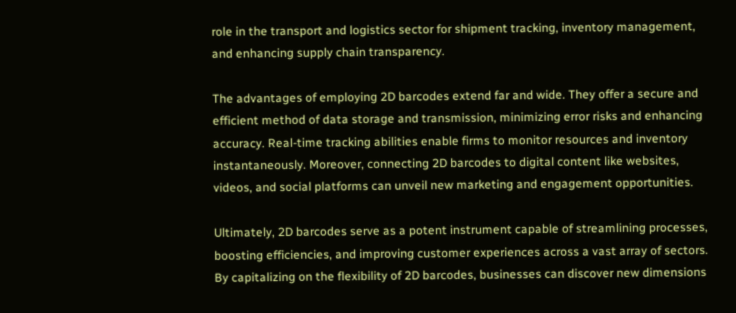role in the transport and logistics sector for shipment tracking, inventory management, and enhancing supply chain transparency.

The advantages of employing 2D barcodes extend far and wide. They offer a secure and efficient method of data storage and transmission, minimizing error risks and enhancing accuracy. Real-time tracking abilities enable firms to monitor resources and inventory instantaneously. Moreover, connecting 2D barcodes to digital content like websites, videos, and social platforms can unveil new marketing and engagement opportunities.

Ultimately, 2D barcodes serve as a potent instrument capable of streamlining processes, boosting efficiencies, and improving customer experiences across a vast array of sectors. By capitalizing on the flexibility of 2D barcodes, businesses can discover new dimensions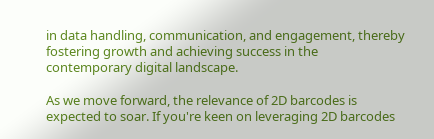in data handling, communication, and engagement, thereby fostering growth and achieving success in the contemporary digital landscape.

As we move forward, the relevance of 2D barcodes is expected to soar. If you're keen on leveraging 2D barcodes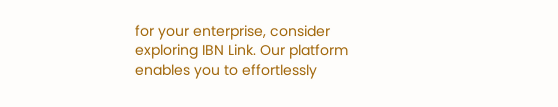for your enterprise, consider exploring IBN Link. Our platform enables you to effortlessly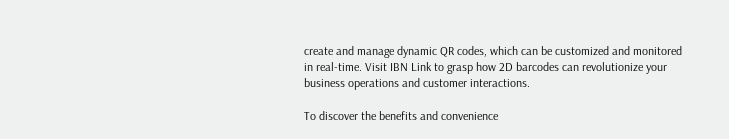create and manage dynamic QR codes, which can be customized and monitored in real-time. Visit IBN Link to grasp how 2D barcodes can revolutionize your business operations and customer interactions.

To discover the benefits and convenience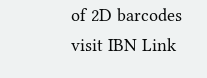of 2D barcodes
visit IBN Link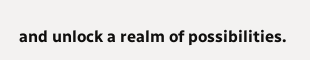and unlock a realm of possibilities.